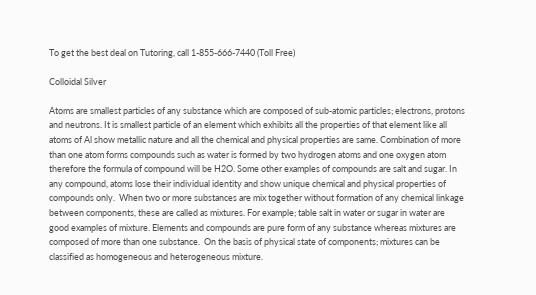To get the best deal on Tutoring, call 1-855-666-7440 (Toll Free)

Colloidal Silver

Atoms are smallest particles of any substance which are composed of sub-atomic particles; electrons, protons and neutrons. It is smallest particle of an element which exhibits all the properties of that element like all atoms of Al show metallic nature and all the chemical and physical properties are same. Combination of more than one atom forms compounds such as water is formed by two hydrogen atoms and one oxygen atom therefore the formula of compound will be H2O. Some other examples of compounds are salt and sugar. In any compound, atoms lose their individual identity and show unique chemical and physical properties of compounds only.  When two or more substances are mix together without formation of any chemical linkage between components, these are called as mixtures. For example; table salt in water or sugar in water are good examples of mixture. Elements and compounds are pure form of any substance whereas mixtures are composed of more than one substance.  On the basis of physical state of components; mixtures can be classified as homogeneous and heterogeneous mixture.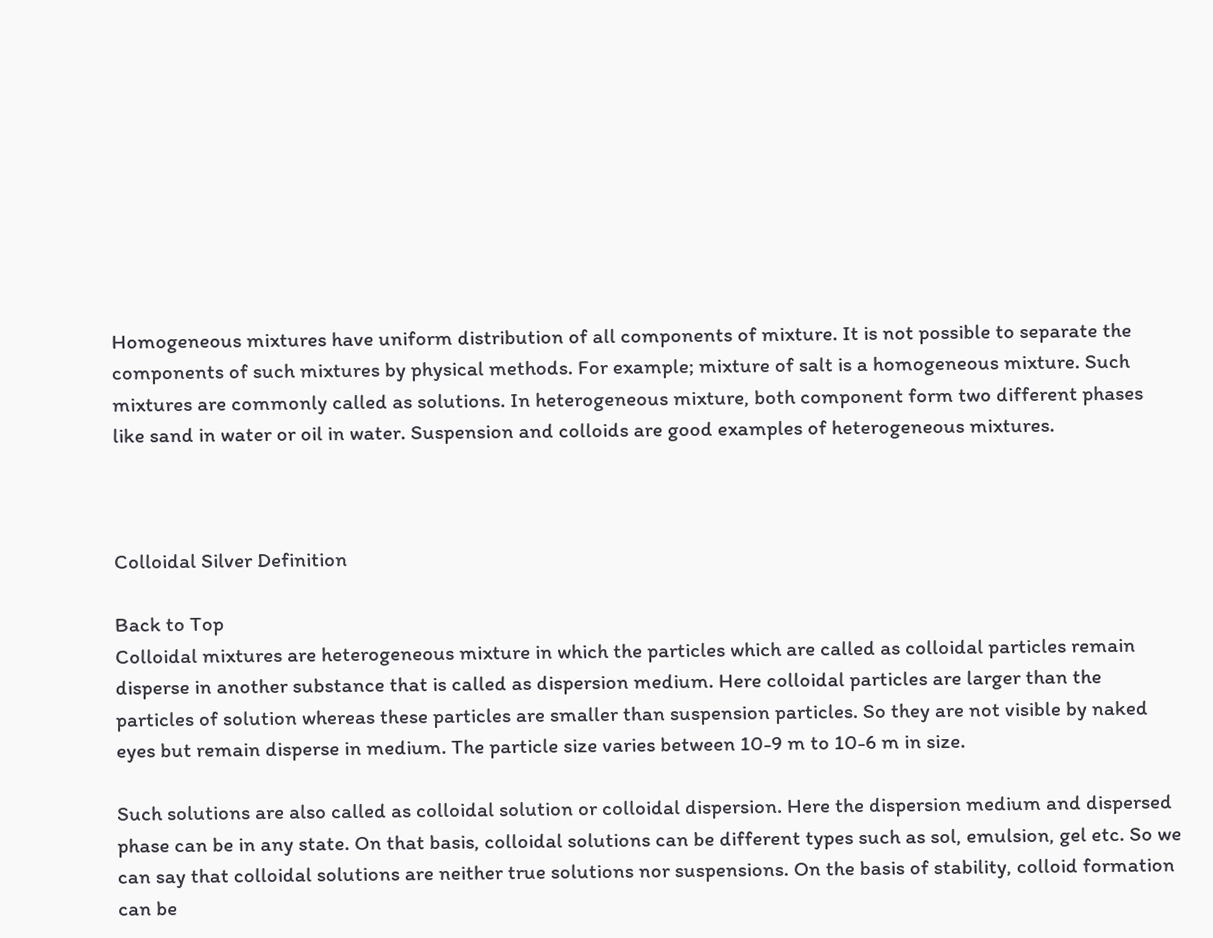Homogeneous mixtures have uniform distribution of all components of mixture. It is not possible to separate the components of such mixtures by physical methods. For example; mixture of salt is a homogeneous mixture. Such mixtures are commonly called as solutions. In heterogeneous mixture, both component form two different phases like sand in water or oil in water. Suspension and colloids are good examples of heterogeneous mixtures.



Colloidal Silver Definition

Back to Top
Colloidal mixtures are heterogeneous mixture in which the particles which are called as colloidal particles remain disperse in another substance that is called as dispersion medium. Here colloidal particles are larger than the particles of solution whereas these particles are smaller than suspension particles. So they are not visible by naked eyes but remain disperse in medium. The particle size varies between 10-9 m to 10-6 m in size.

Such solutions are also called as colloidal solution or colloidal dispersion. Here the dispersion medium and dispersed phase can be in any state. On that basis, colloidal solutions can be different types such as sol, emulsion, gel etc. So we can say that colloidal solutions are neither true solutions nor suspensions. On the basis of stability, colloid formation can be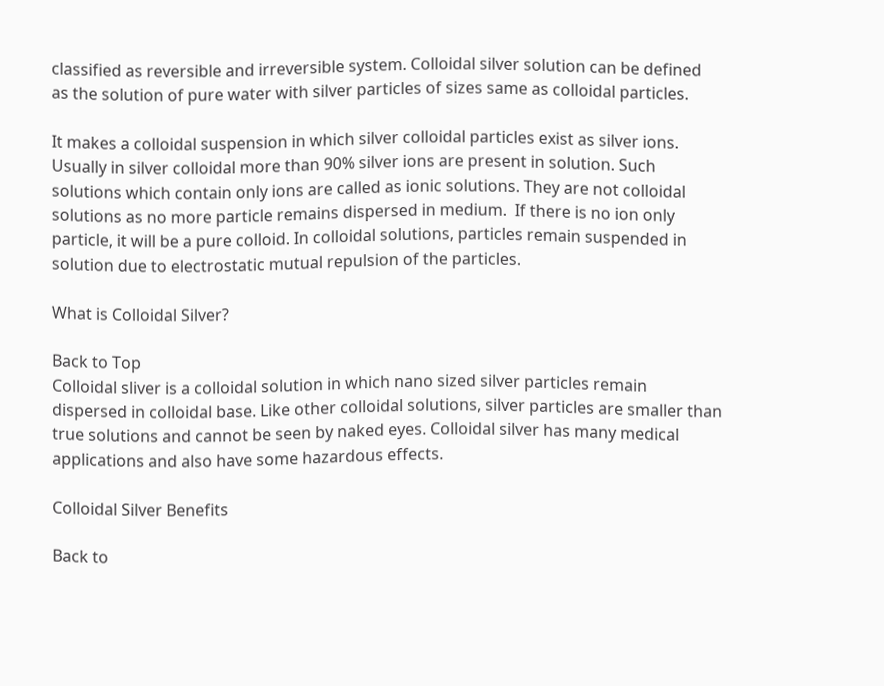classified as reversible and irreversible system. Colloidal silver solution can be defined as the solution of pure water with silver particles of sizes same as colloidal particles.

It makes a colloidal suspension in which silver colloidal particles exist as silver ions. Usually in silver colloidal more than 90% silver ions are present in solution. Such solutions which contain only ions are called as ionic solutions. They are not colloidal solutions as no more particle remains dispersed in medium.  If there is no ion only particle, it will be a pure colloid. In colloidal solutions, particles remain suspended in solution due to electrostatic mutual repulsion of the particles.

What is Colloidal Silver?

Back to Top
Colloidal sliver is a colloidal solution in which nano sized silver particles remain dispersed in colloidal base. Like other colloidal solutions, silver particles are smaller than true solutions and cannot be seen by naked eyes. Colloidal silver has many medical applications and also have some hazardous effects.

Colloidal Silver Benefits

Back to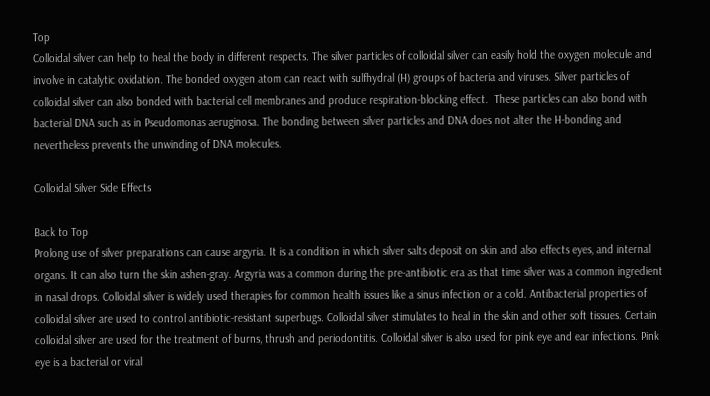Top
Colloidal silver can help to heal the body in different respects. The silver particles of colloidal silver can easily hold the oxygen molecule and involve in catalytic oxidation. The bonded oxygen atom can react with sulfhydral (H) groups of bacteria and viruses. Silver particles of colloidal silver can also bonded with bacterial cell membranes and produce respiration-blocking effect.  These particles can also bond with bacterial DNA such as in Pseudomonas aeruginosa. The bonding between silver particles and DNA does not alter the H-bonding and nevertheless prevents the unwinding of DNA molecules.

Colloidal Silver Side Effects

Back to Top
Prolong use of silver preparations can cause argyria. It is a condition in which silver salts deposit on skin and also effects eyes, and internal organs. It can also turn the skin ashen-gray. Argyria was a common during the pre-antibiotic era as that time silver was a common ingredient in nasal drops. Colloidal silver is widely used therapies for common health issues like a sinus infection or a cold. Antibacterial properties of colloidal silver are used to control antibiotic-resistant superbugs. Colloidal silver stimulates to heal in the skin and other soft tissues. Certain colloidal silver are used for the treatment of burns, thrush and periodontitis. Colloidal silver is also used for pink eye and ear infections. Pink eye is a bacterial or viral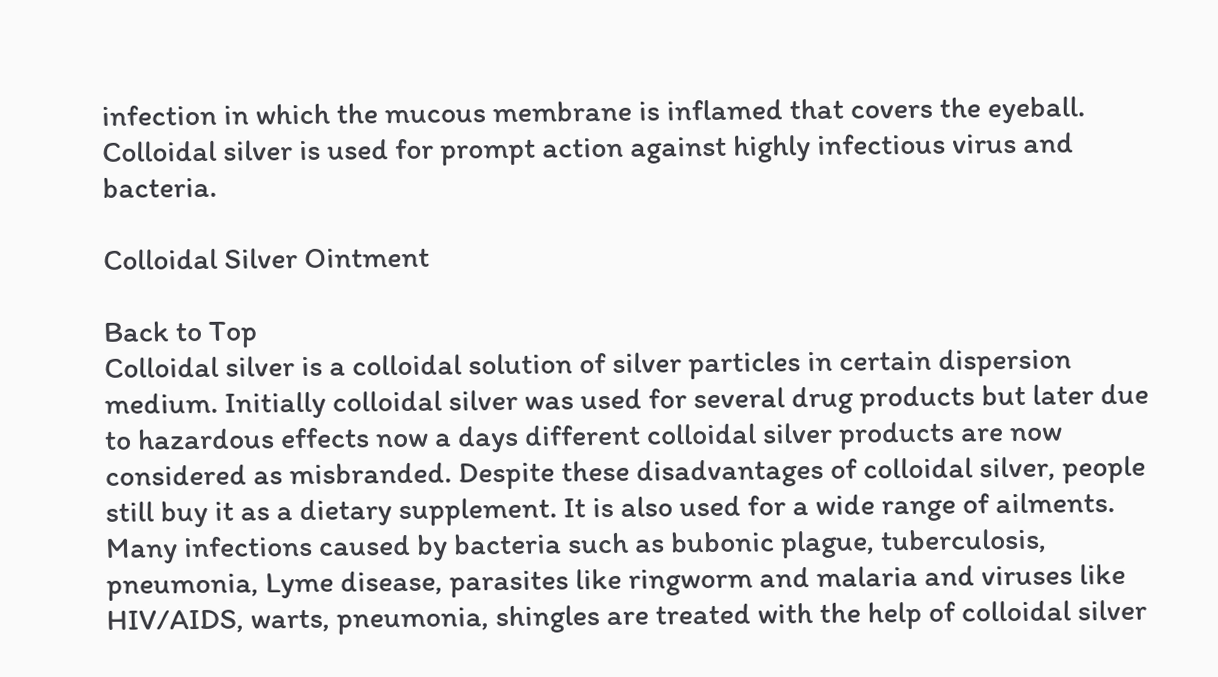infection in which the mucous membrane is inflamed that covers the eyeball.  Colloidal silver is used for prompt action against highly infectious virus and bacteria.

Colloidal Silver Ointment

Back to Top
Colloidal silver is a colloidal solution of silver particles in certain dispersion medium. Initially colloidal silver was used for several drug products but later due to hazardous effects now a days different colloidal silver products are now considered as misbranded. Despite these disadvantages of colloidal silver, people still buy it as a dietary supplement. It is also used for a wide range of ailments. Many infections caused by bacteria such as bubonic plague, tuberculosis, pneumonia, Lyme disease, parasites like ringworm and malaria and viruses like HIV/AIDS, warts, pneumonia, shingles are treated with the help of colloidal silver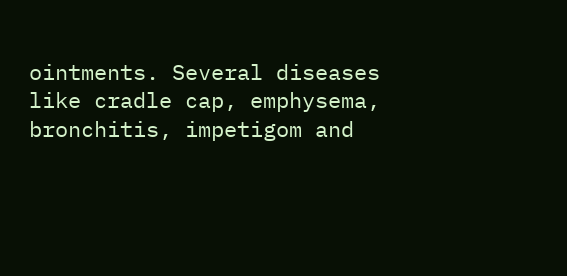ointments. Several diseases like cradle cap, emphysema, bronchitis, impetigom and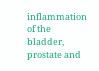inflammation of the bladder, prostate and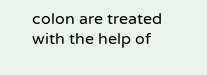colon are treated with the help of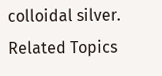colloidal silver.
Related Topics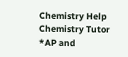Chemistry Help Chemistry Tutor
*AP and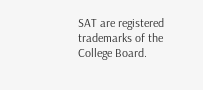SAT are registered trademarks of the College Board.